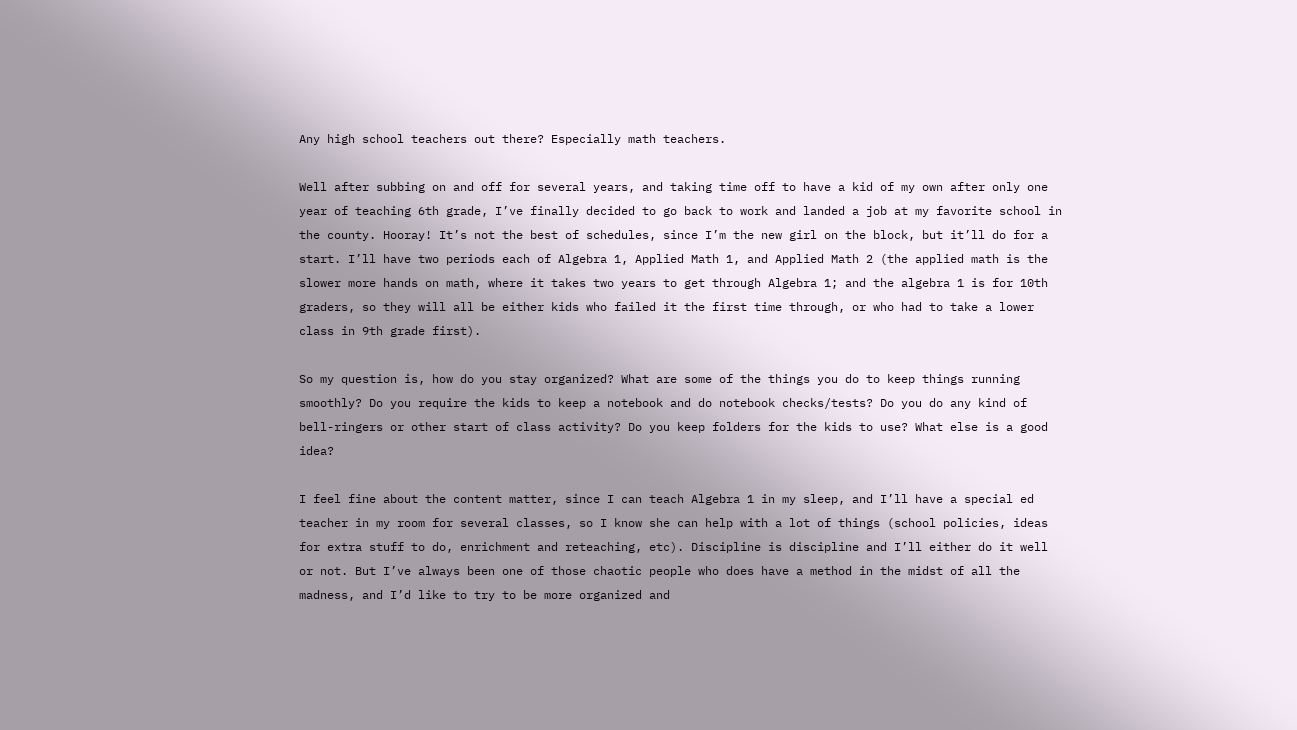Any high school teachers out there? Especially math teachers.

Well after subbing on and off for several years, and taking time off to have a kid of my own after only one year of teaching 6th grade, I’ve finally decided to go back to work and landed a job at my favorite school in the county. Hooray! It’s not the best of schedules, since I’m the new girl on the block, but it’ll do for a start. I’ll have two periods each of Algebra 1, Applied Math 1, and Applied Math 2 (the applied math is the slower more hands on math, where it takes two years to get through Algebra 1; and the algebra 1 is for 10th graders, so they will all be either kids who failed it the first time through, or who had to take a lower class in 9th grade first).

So my question is, how do you stay organized? What are some of the things you do to keep things running smoothly? Do you require the kids to keep a notebook and do notebook checks/tests? Do you do any kind of bell-ringers or other start of class activity? Do you keep folders for the kids to use? What else is a good idea?

I feel fine about the content matter, since I can teach Algebra 1 in my sleep, and I’ll have a special ed teacher in my room for several classes, so I know she can help with a lot of things (school policies, ideas for extra stuff to do, enrichment and reteaching, etc). Discipline is discipline and I’ll either do it well or not. But I’ve always been one of those chaotic people who does have a method in the midst of all the madness, and I’d like to try to be more organized and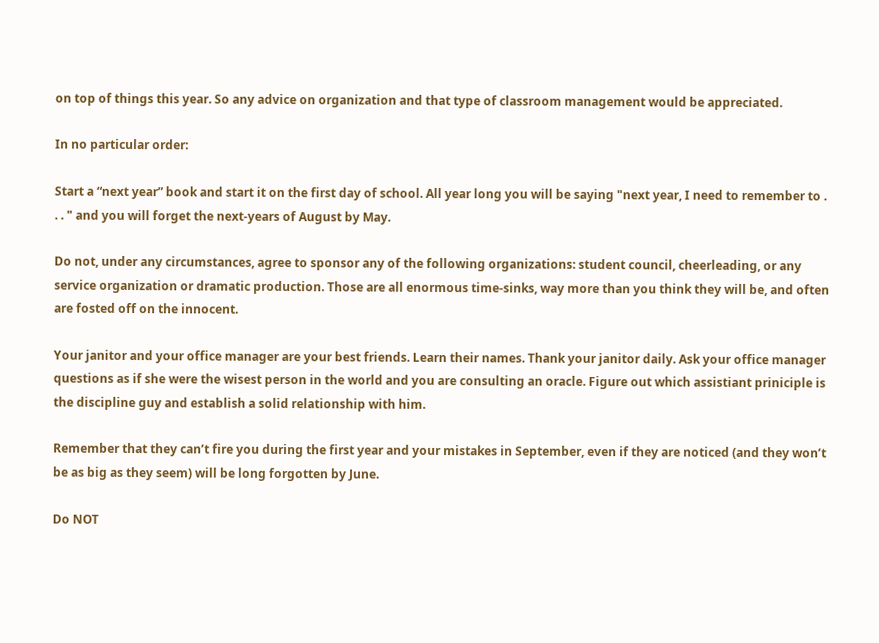on top of things this year. So any advice on organization and that type of classroom management would be appreciated.

In no particular order:

Start a “next year” book and start it on the first day of school. All year long you will be saying "next year, I need to remember to . . . " and you will forget the next-years of August by May.

Do not, under any circumstances, agree to sponsor any of the following organizations: student council, cheerleading, or any service organization or dramatic production. Those are all enormous time-sinks, way more than you think they will be, and often are fosted off on the innocent.

Your janitor and your office manager are your best friends. Learn their names. Thank your janitor daily. Ask your office manager questions as if she were the wisest person in the world and you are consulting an oracle. Figure out which assistiant priniciple is the discipline guy and establish a solid relationship with him.

Remember that they can’t fire you during the first year and your mistakes in September, even if they are noticed (and they won’t be as big as they seem) will be long forgotten by June.

Do NOT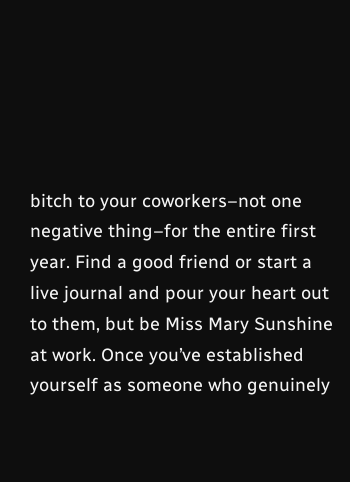bitch to your coworkers–not one negative thing–for the entire first year. Find a good friend or start a live journal and pour your heart out to them, but be Miss Mary Sunshine at work. Once you’ve established yourself as someone who genuinely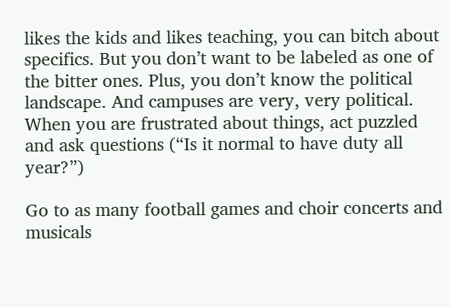likes the kids and likes teaching, you can bitch about specifics. But you don’t want to be labeled as one of the bitter ones. Plus, you don’t know the political landscape. And campuses are very, very political. When you are frustrated about things, act puzzled and ask questions (“Is it normal to have duty all year?”)

Go to as many football games and choir concerts and musicals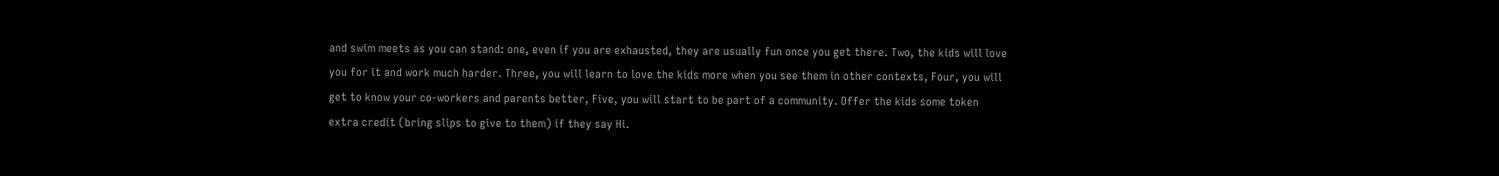and swim meets as you can stand: one, even if you are exhausted, they are usually fun once you get there. Two, the kids will love you for it and work much harder. Three, you will learn to love the kids more when you see them in other contexts, Four, you will get to know your co-workers and parents better, Five, you will start to be part of a community. Offer the kids some token extra credit (bring slips to give to them) if they say Hi.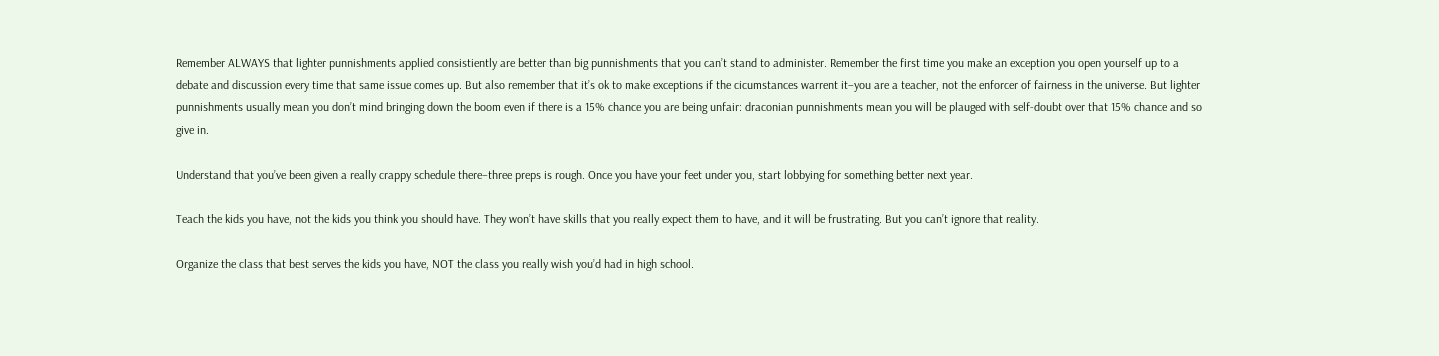Remember ALWAYS that lighter punnishments applied consistiently are better than big punnishments that you can’t stand to administer. Remember the first time you make an exception you open yourself up to a debate and discussion every time that same issue comes up. But also remember that it’s ok to make exceptions if the cicumstances warrent it–you are a teacher, not the enforcer of fairness in the universe. But lighter punnishments usually mean you don’t mind bringing down the boom even if there is a 15% chance you are being unfair: draconian punnishments mean you will be plauged with self-doubt over that 15% chance and so give in.

Understand that you’ve been given a really crappy schedule there–three preps is rough. Once you have your feet under you, start lobbying for something better next year.

Teach the kids you have, not the kids you think you should have. They won’t have skills that you really expect them to have, and it will be frustrating. But you can’t ignore that reality.

Organize the class that best serves the kids you have, NOT the class you really wish you’d had in high school.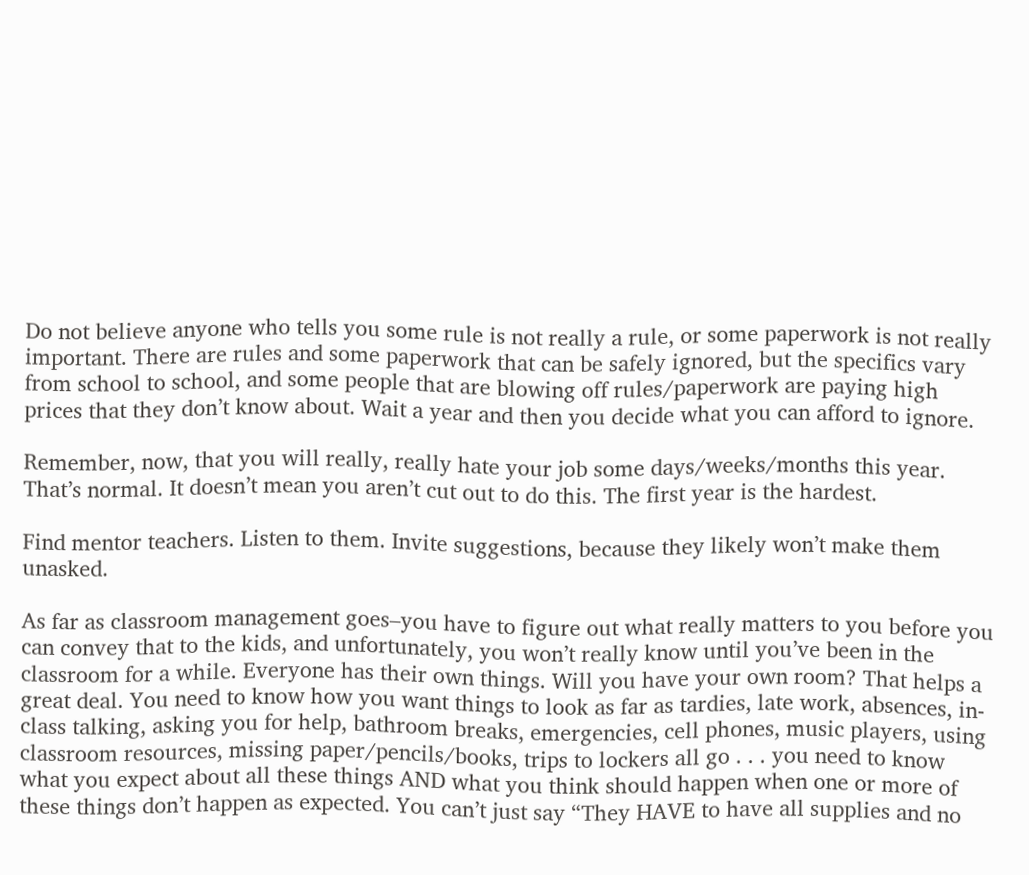Do not believe anyone who tells you some rule is not really a rule, or some paperwork is not really important. There are rules and some paperwork that can be safely ignored, but the specifics vary from school to school, and some people that are blowing off rules/paperwork are paying high prices that they don’t know about. Wait a year and then you decide what you can afford to ignore.

Remember, now, that you will really, really hate your job some days/weeks/months this year. That’s normal. It doesn’t mean you aren’t cut out to do this. The first year is the hardest.

Find mentor teachers. Listen to them. Invite suggestions, because they likely won’t make them unasked.

As far as classroom management goes–you have to figure out what really matters to you before you can convey that to the kids, and unfortunately, you won’t really know until you’ve been in the classroom for a while. Everyone has their own things. Will you have your own room? That helps a great deal. You need to know how you want things to look as far as tardies, late work, absences, in-class talking, asking you for help, bathroom breaks, emergencies, cell phones, music players, using classroom resources, missing paper/pencils/books, trips to lockers all go . . . you need to know what you expect about all these things AND what you think should happen when one or more of these things don’t happen as expected. You can’t just say “They HAVE to have all supplies and no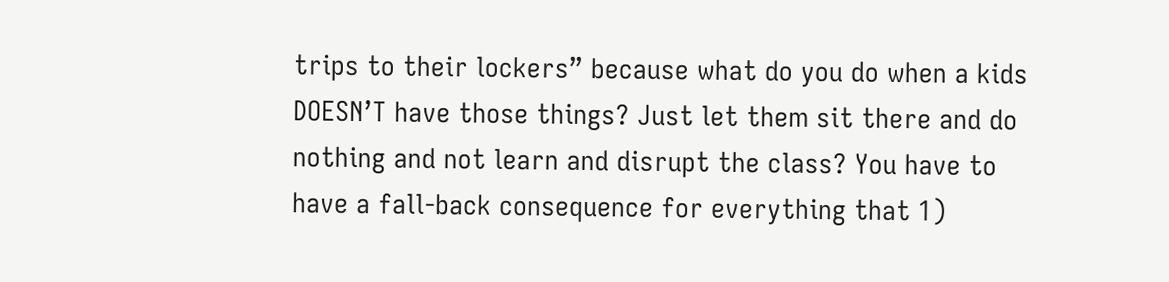trips to their lockers” because what do you do when a kids DOESN’T have those things? Just let them sit there and do nothing and not learn and disrupt the class? You have to have a fall-back consequence for everything that 1)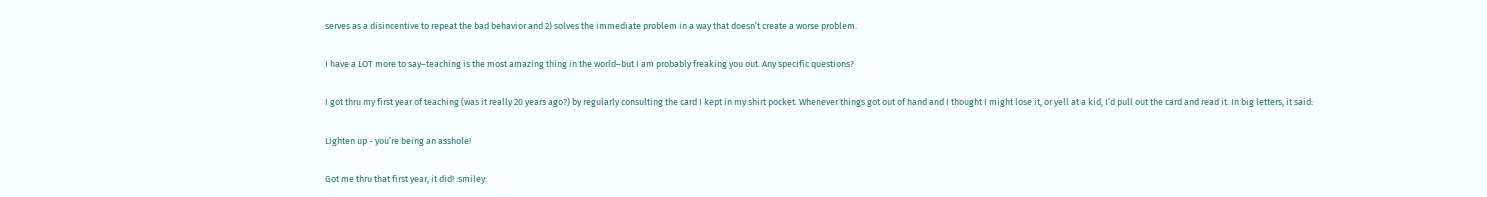serves as a disincentive to repeat the bad behavior and 2) solves the immediate problem in a way that doesn’t create a worse problem.

I have a LOT more to say–teaching is the most amazing thing in the world–but I am probably freaking you out. Any specific questions?

I got thru my first year of teaching (was it really 20 years ago?) by regularly consulting the card I kept in my shirt pocket. Whenever things got out of hand and I thought I might lose it, or yell at a kid, I’d pull out the card and read it. In big letters, it said:

Lighten up - you’re being an asshole!

Got me thru that first year, it did! :smiley: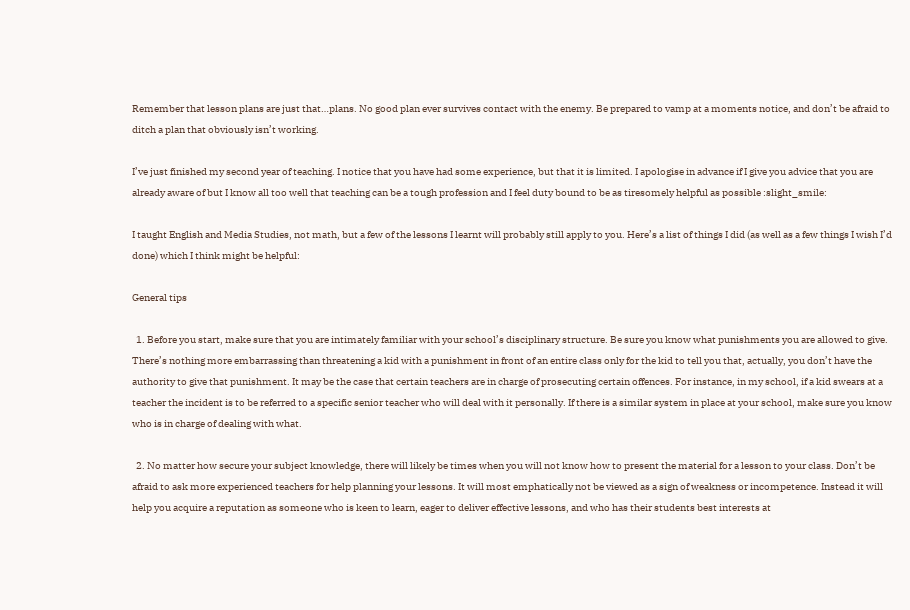Remember that lesson plans are just that…plans. No good plan ever survives contact with the enemy. Be prepared to vamp at a moments notice, and don’t be afraid to ditch a plan that obviously isn’t working.

I’ve just finished my second year of teaching. I notice that you have had some experience, but that it is limited. I apologise in advance if I give you advice that you are already aware of but I know all too well that teaching can be a tough profession and I feel duty bound to be as tiresomely helpful as possible :slight_smile:

I taught English and Media Studies, not math, but a few of the lessons I learnt will probably still apply to you. Here’s a list of things I did (as well as a few things I wish I’d done) which I think might be helpful:

General tips

  1. Before you start, make sure that you are intimately familiar with your school’s disciplinary structure. Be sure you know what punishments you are allowed to give. There’s nothing more embarrassing than threatening a kid with a punishment in front of an entire class only for the kid to tell you that, actually, you don’t have the authority to give that punishment. It may be the case that certain teachers are in charge of prosecuting certain offences. For instance, in my school, if a kid swears at a teacher the incident is to be referred to a specific senior teacher who will deal with it personally. If there is a similar system in place at your school, make sure you know who is in charge of dealing with what.

  2. No matter how secure your subject knowledge, there will likely be times when you will not know how to present the material for a lesson to your class. Don’t be afraid to ask more experienced teachers for help planning your lessons. It will most emphatically not be viewed as a sign of weakness or incompetence. Instead it will help you acquire a reputation as someone who is keen to learn, eager to deliver effective lessons, and who has their students best interests at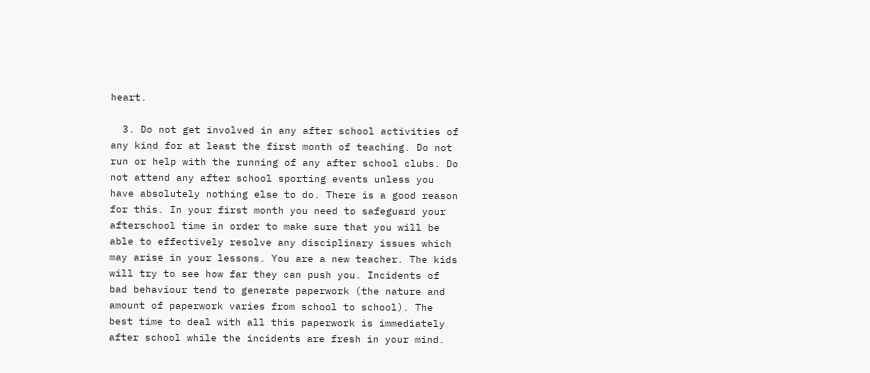heart.

  3. Do not get involved in any after school activities of any kind for at least the first month of teaching. Do not run or help with the running of any after school clubs. Do not attend any after school sporting events unless you have absolutely nothing else to do. There is a good reason for this. In your first month you need to safeguard your afterschool time in order to make sure that you will be able to effectively resolve any disciplinary issues which may arise in your lessons. You are a new teacher. The kids will try to see how far they can push you. Incidents of bad behaviour tend to generate paperwork (the nature and amount of paperwork varies from school to school). The best time to deal with all this paperwork is immediately after school while the incidents are fresh in your mind.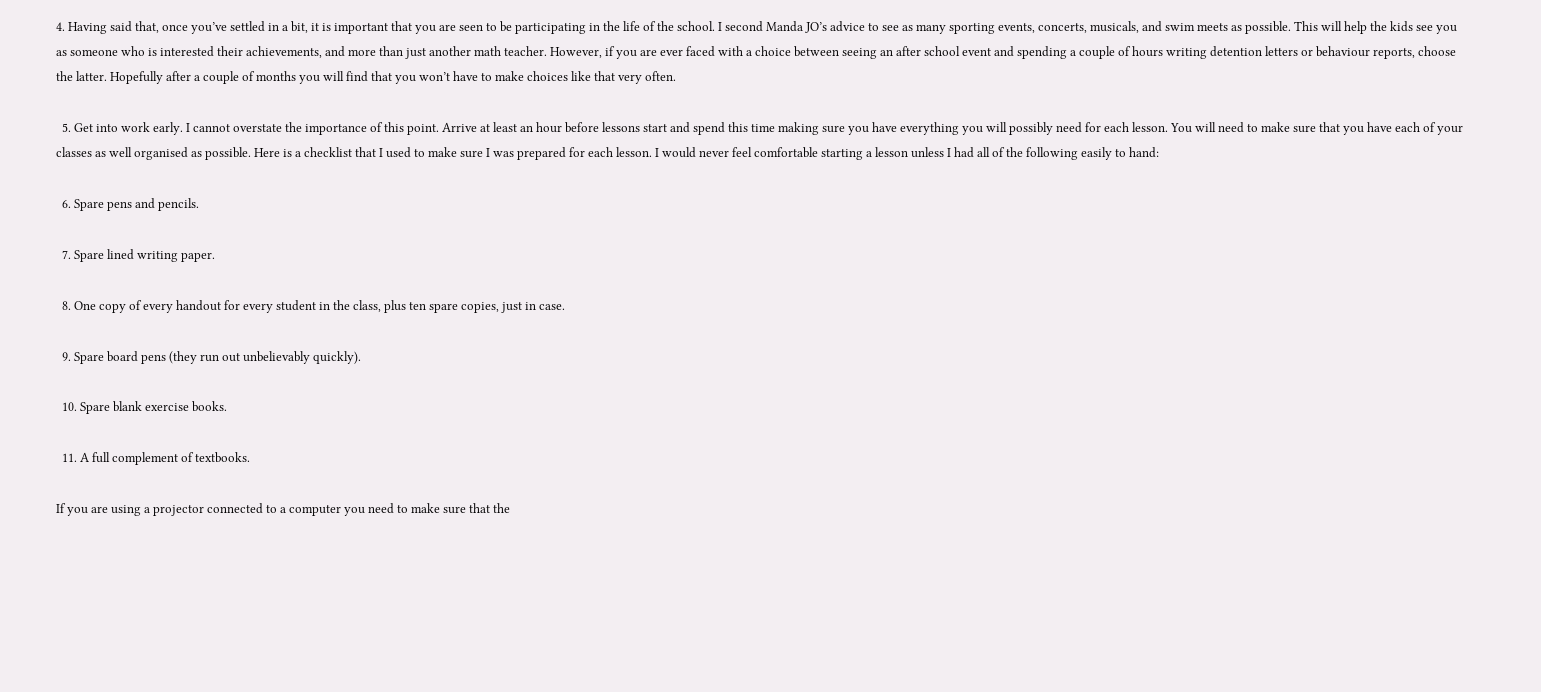4. Having said that, once you’ve settled in a bit, it is important that you are seen to be participating in the life of the school. I second Manda JO’s advice to see as many sporting events, concerts, musicals, and swim meets as possible. This will help the kids see you as someone who is interested their achievements, and more than just another math teacher. However, if you are ever faced with a choice between seeing an after school event and spending a couple of hours writing detention letters or behaviour reports, choose the latter. Hopefully after a couple of months you will find that you won’t have to make choices like that very often.

  5. Get into work early. I cannot overstate the importance of this point. Arrive at least an hour before lessons start and spend this time making sure you have everything you will possibly need for each lesson. You will need to make sure that you have each of your classes as well organised as possible. Here is a checklist that I used to make sure I was prepared for each lesson. I would never feel comfortable starting a lesson unless I had all of the following easily to hand:

  6. Spare pens and pencils.

  7. Spare lined writing paper.

  8. One copy of every handout for every student in the class, plus ten spare copies, just in case.

  9. Spare board pens (they run out unbelievably quickly).

  10. Spare blank exercise books.

  11. A full complement of textbooks.

If you are using a projector connected to a computer you need to make sure that the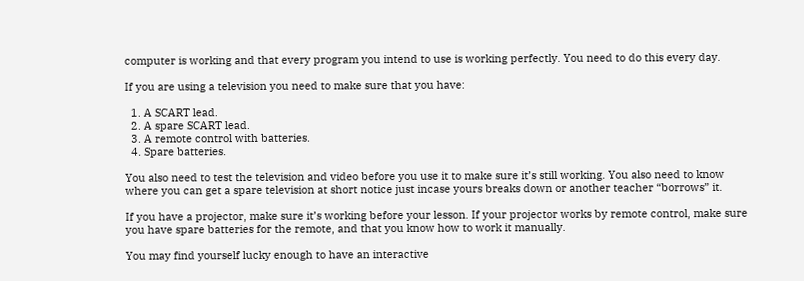computer is working and that every program you intend to use is working perfectly. You need to do this every day.

If you are using a television you need to make sure that you have:

  1. A SCART lead.
  2. A spare SCART lead.
  3. A remote control with batteries.
  4. Spare batteries.

You also need to test the television and video before you use it to make sure it’s still working. You also need to know where you can get a spare television at short notice just incase yours breaks down or another teacher “borrows” it.

If you have a projector, make sure it’s working before your lesson. If your projector works by remote control, make sure you have spare batteries for the remote, and that you know how to work it manually.

You may find yourself lucky enough to have an interactive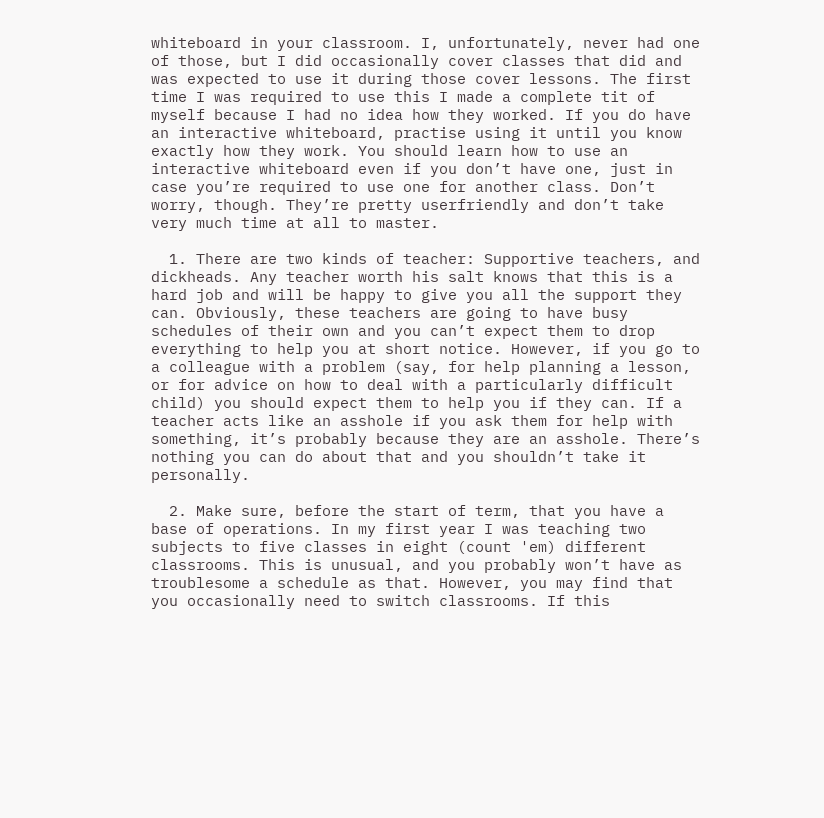whiteboard in your classroom. I, unfortunately, never had one of those, but I did occasionally cover classes that did and was expected to use it during those cover lessons. The first time I was required to use this I made a complete tit of myself because I had no idea how they worked. If you do have an interactive whiteboard, practise using it until you know exactly how they work. You should learn how to use an interactive whiteboard even if you don’t have one, just in case you’re required to use one for another class. Don’t worry, though. They’re pretty userfriendly and don’t take very much time at all to master.

  1. There are two kinds of teacher: Supportive teachers, and dickheads. Any teacher worth his salt knows that this is a hard job and will be happy to give you all the support they can. Obviously, these teachers are going to have busy schedules of their own and you can’t expect them to drop everything to help you at short notice. However, if you go to a colleague with a problem (say, for help planning a lesson, or for advice on how to deal with a particularly difficult child) you should expect them to help you if they can. If a teacher acts like an asshole if you ask them for help with something, it’s probably because they are an asshole. There’s nothing you can do about that and you shouldn’t take it personally.

  2. Make sure, before the start of term, that you have a base of operations. In my first year I was teaching two subjects to five classes in eight (count 'em) different classrooms. This is unusual, and you probably won’t have as troublesome a schedule as that. However, you may find that you occasionally need to switch classrooms. If this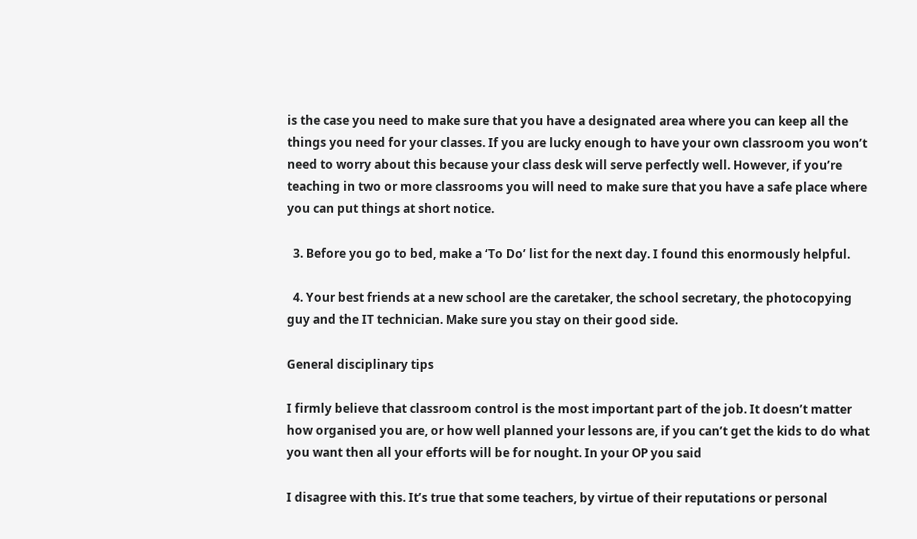is the case you need to make sure that you have a designated area where you can keep all the things you need for your classes. If you are lucky enough to have your own classroom you won’t need to worry about this because your class desk will serve perfectly well. However, if you’re teaching in two or more classrooms you will need to make sure that you have a safe place where you can put things at short notice.

  3. Before you go to bed, make a ‘To Do’ list for the next day. I found this enormously helpful.

  4. Your best friends at a new school are the caretaker, the school secretary, the photocopying guy and the IT technician. Make sure you stay on their good side.

General disciplinary tips

I firmly believe that classroom control is the most important part of the job. It doesn’t matter how organised you are, or how well planned your lessons are, if you can’t get the kids to do what you want then all your efforts will be for nought. In your OP you said

I disagree with this. It’s true that some teachers, by virtue of their reputations or personal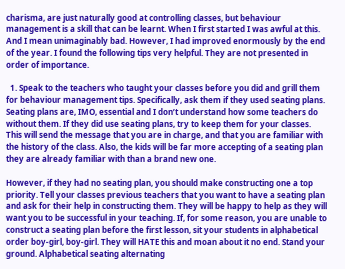charisma, are just naturally good at controlling classes, but behaviour management is a skill that can be learnt. When I first started I was awful at this. And I mean unimaginably bad. However, I had improved enormously by the end of the year. I found the following tips very helpful. They are not presented in order of importance.

  1. Speak to the teachers who taught your classes before you did and grill them for behaviour management tips. Specifically, ask them if they used seating plans. Seating plans are, IMO, essential and I don’t understand how some teachers do without them. If they did use seating plans, try to keep them for your classes. This will send the message that you are in charge, and that you are familiar with the history of the class. Also, the kids will be far more accepting of a seating plan they are already familiar with than a brand new one.

However, if they had no seating plan, you should make constructing one a top priority. Tell your classes previous teachers that you want to have a seating plan and ask for their help in constructing them. They will be happy to help as they will want you to be successful in your teaching. If, for some reason, you are unable to construct a seating plan before the first lesson, sit your students in alphabetical order boy-girl, boy-girl. They will HATE this and moan about it no end. Stand your ground. Alphabetical seating alternating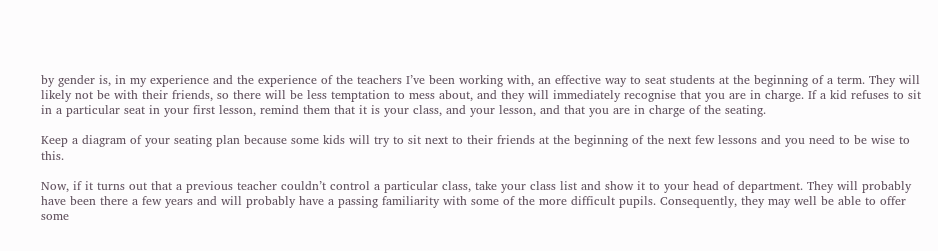by gender is, in my experience and the experience of the teachers I’ve been working with, an effective way to seat students at the beginning of a term. They will likely not be with their friends, so there will be less temptation to mess about, and they will immediately recognise that you are in charge. If a kid refuses to sit in a particular seat in your first lesson, remind them that it is your class, and your lesson, and that you are in charge of the seating.

Keep a diagram of your seating plan because some kids will try to sit next to their friends at the beginning of the next few lessons and you need to be wise to this.

Now, if it turns out that a previous teacher couldn’t control a particular class, take your class list and show it to your head of department. They will probably have been there a few years and will probably have a passing familiarity with some of the more difficult pupils. Consequently, they may well be able to offer some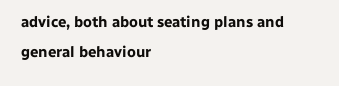advice, both about seating plans and general behaviour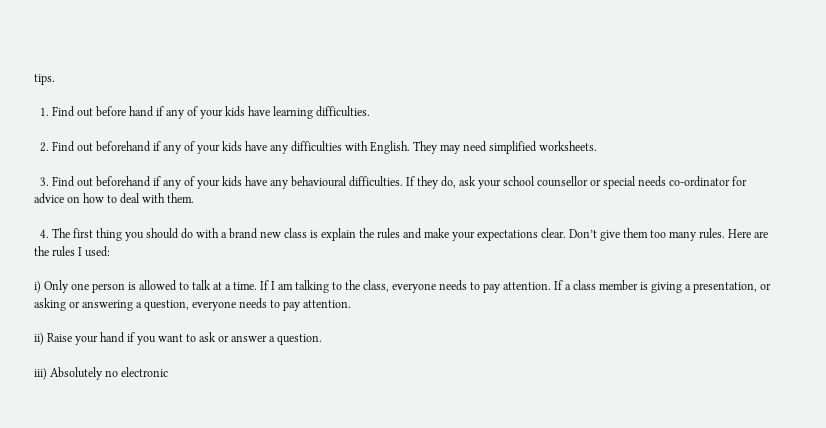tips.

  1. Find out before hand if any of your kids have learning difficulties.

  2. Find out beforehand if any of your kids have any difficulties with English. They may need simplified worksheets.

  3. Find out beforehand if any of your kids have any behavioural difficulties. If they do, ask your school counsellor or special needs co-ordinator for advice on how to deal with them.

  4. The first thing you should do with a brand new class is explain the rules and make your expectations clear. Don’t give them too many rules. Here are the rules I used:

i) Only one person is allowed to talk at a time. If I am talking to the class, everyone needs to pay attention. If a class member is giving a presentation, or asking or answering a question, everyone needs to pay attention.

ii) Raise your hand if you want to ask or answer a question.

iii) Absolutely no electronic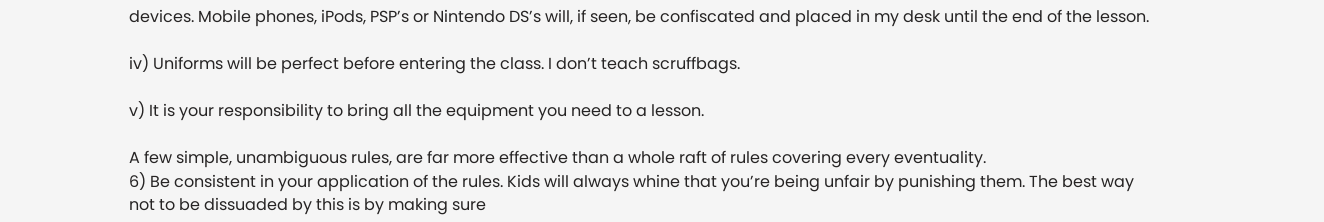devices. Mobile phones, iPods, PSP’s or Nintendo DS’s will, if seen, be confiscated and placed in my desk until the end of the lesson.

iv) Uniforms will be perfect before entering the class. I don’t teach scruffbags.

v) It is your responsibility to bring all the equipment you need to a lesson.

A few simple, unambiguous rules, are far more effective than a whole raft of rules covering every eventuality.
6) Be consistent in your application of the rules. Kids will always whine that you’re being unfair by punishing them. The best way not to be dissuaded by this is by making sure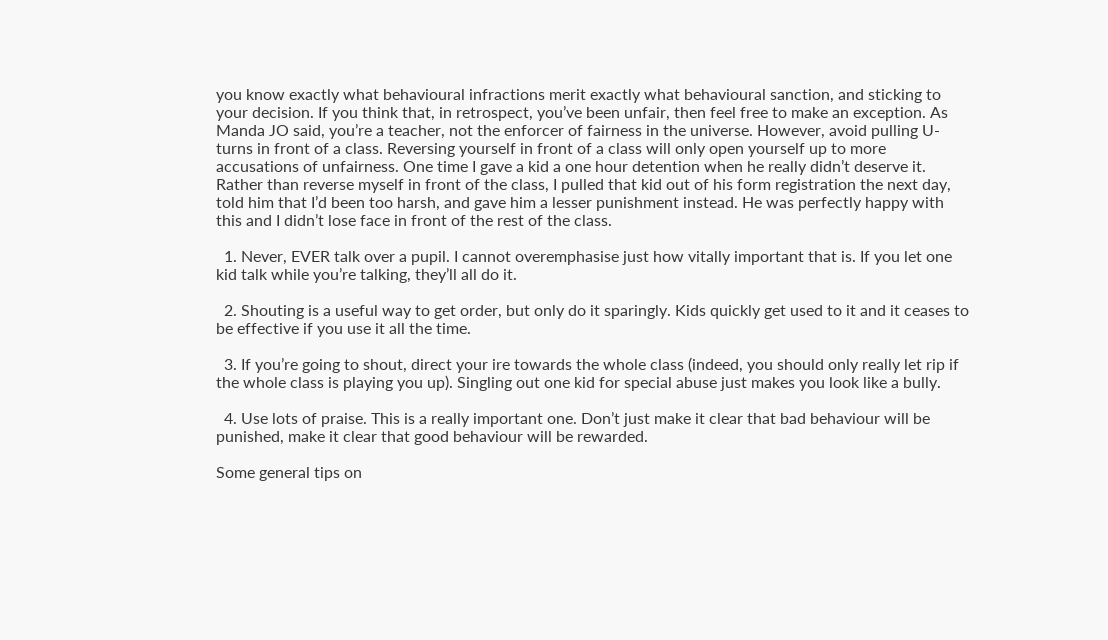you know exactly what behavioural infractions merit exactly what behavioural sanction, and sticking to your decision. If you think that, in retrospect, you’ve been unfair, then feel free to make an exception. As Manda JO said, you’re a teacher, not the enforcer of fairness in the universe. However, avoid pulling U-turns in front of a class. Reversing yourself in front of a class will only open yourself up to more accusations of unfairness. One time I gave a kid a one hour detention when he really didn’t deserve it. Rather than reverse myself in front of the class, I pulled that kid out of his form registration the next day, told him that I’d been too harsh, and gave him a lesser punishment instead. He was perfectly happy with this and I didn’t lose face in front of the rest of the class.

  1. Never, EVER talk over a pupil. I cannot overemphasise just how vitally important that is. If you let one kid talk while you’re talking, they’ll all do it.

  2. Shouting is a useful way to get order, but only do it sparingly. Kids quickly get used to it and it ceases to be effective if you use it all the time.

  3. If you’re going to shout, direct your ire towards the whole class (indeed, you should only really let rip if the whole class is playing you up). Singling out one kid for special abuse just makes you look like a bully.

  4. Use lots of praise. This is a really important one. Don’t just make it clear that bad behaviour will be punished, make it clear that good behaviour will be rewarded.

Some general tips on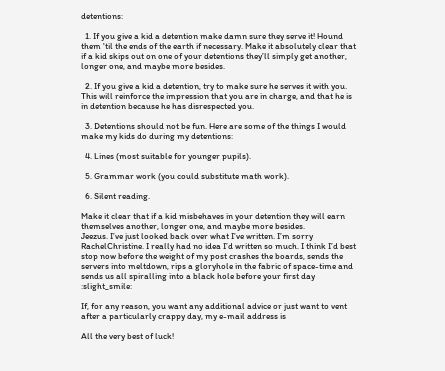detentions:

  1. If you give a kid a detention make damn sure they serve it! Hound them 'til the ends of the earth if necessary. Make it absolutely clear that if a kid skips out on one of your detentions they’ll simply get another, longer one, and maybe more besides.

  2. If you give a kid a detention, try to make sure he serves it with you. This will reinforce the impression that you are in charge, and that he is in detention because he has disrespected you.

  3. Detentions should not be fun. Here are some of the things I would make my kids do during my detentions:

  4. Lines (most suitable for younger pupils).

  5. Grammar work (you could substitute math work).

  6. Silent reading.

Make it clear that if a kid misbehaves in your detention they will earn themselves another, longer one, and maybe more besides.
Jeezus. I’ve just looked back over what I’ve written. I’m sorry RachelChristine. I really had no idea I’d written so much. I think I’d best stop now before the weight of my post crashes the boards, sends the servers into meltdown, rips a gloryhole in the fabric of space-time and sends us all spiralling into a black hole before your first day :slight_smile:

If, for any reason, you want any additional advice or just want to vent after a particularly crappy day, my e-mail address is

All the very best of luck!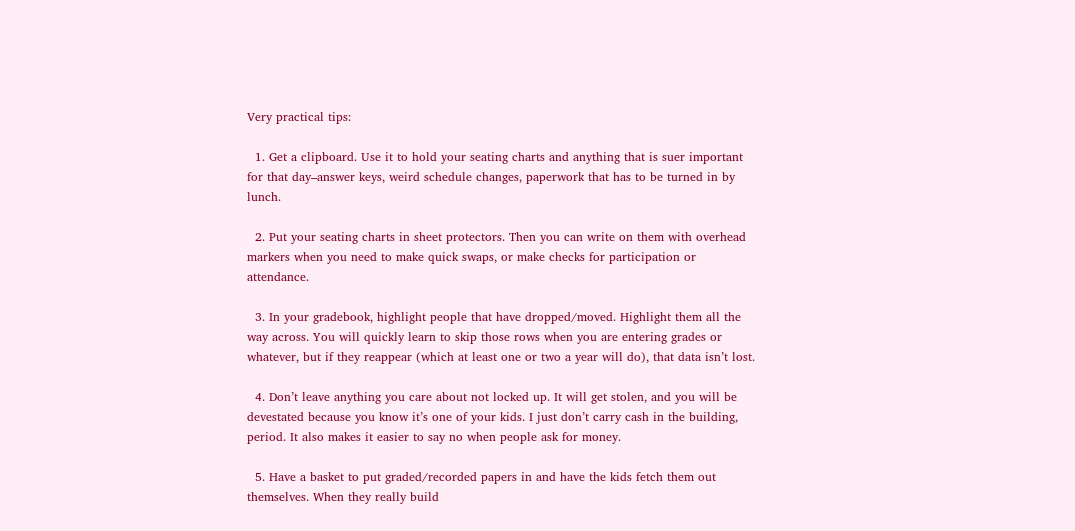Very practical tips:

  1. Get a clipboard. Use it to hold your seating charts and anything that is suer important for that day–answer keys, weird schedule changes, paperwork that has to be turned in by lunch.

  2. Put your seating charts in sheet protectors. Then you can write on them with overhead markers when you need to make quick swaps, or make checks for participation or attendance.

  3. In your gradebook, highlight people that have dropped/moved. Highlight them all the way across. You will quickly learn to skip those rows when you are entering grades or whatever, but if they reappear (which at least one or two a year will do), that data isn’t lost.

  4. Don’t leave anything you care about not locked up. It will get stolen, and you will be devestated because you know it’s one of your kids. I just don’t carry cash in the building, period. It also makes it easier to say no when people ask for money.

  5. Have a basket to put graded/recorded papers in and have the kids fetch them out themselves. When they really build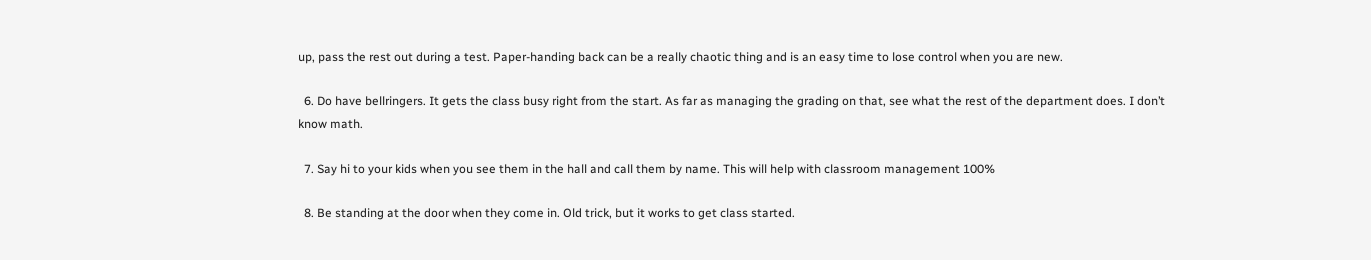up, pass the rest out during a test. Paper-handing back can be a really chaotic thing and is an easy time to lose control when you are new.

  6. Do have bellringers. It gets the class busy right from the start. As far as managing the grading on that, see what the rest of the department does. I don’t know math.

  7. Say hi to your kids when you see them in the hall and call them by name. This will help with classroom management 100%

  8. Be standing at the door when they come in. Old trick, but it works to get class started.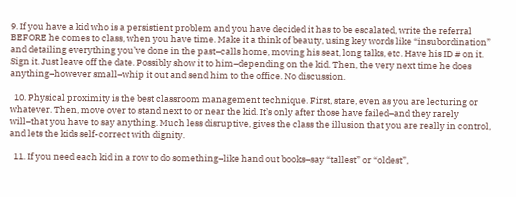9. If you have a kid who is a persistient problem and you have decided it has to be escalated, write the referral BEFORE he comes to class, when you have time. Make it a think of beauty, using key words like “insubordination” and detailing everything you’ve done in the past–calls home, moving his seat, long talks, etc. Have his ID # on it. Sign it. Just leave off the date. Possibly show it to him–depending on the kid. Then, the very next time he does anything–however small–whip it out and send him to the office. No discussion.

  10. Physical proximity is the best classroom management technique. First, stare, even as you are lecturing or whatever. Then, move over to stand next to or near the kid. It’s only after those have failed–and they rarely will–that you have to say anything. Much less disruptive, gives the class the illusion that you are really in control, and lets the kids self-correct with dignity.

  11. If you need each kid in a row to do something–like hand out books–say “tallest” or “oldest”,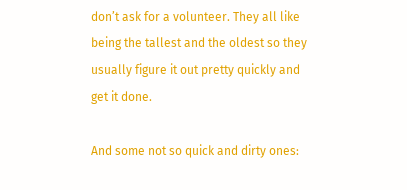don’t ask for a volunteer. They all like being the tallest and the oldest so they usually figure it out pretty quickly and get it done.

And some not so quick and dirty ones: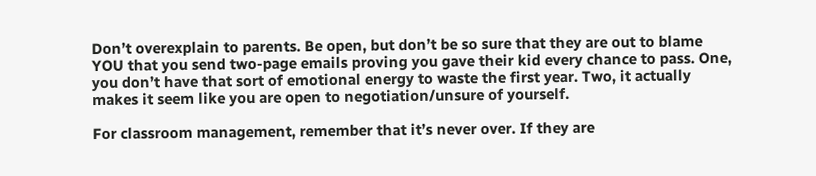Don’t overexplain to parents. Be open, but don’t be so sure that they are out to blame YOU that you send two-page emails proving you gave their kid every chance to pass. One, you don’t have that sort of emotional energy to waste the first year. Two, it actually makes it seem like you are open to negotiation/unsure of yourself.

For classroom management, remember that it’s never over. If they are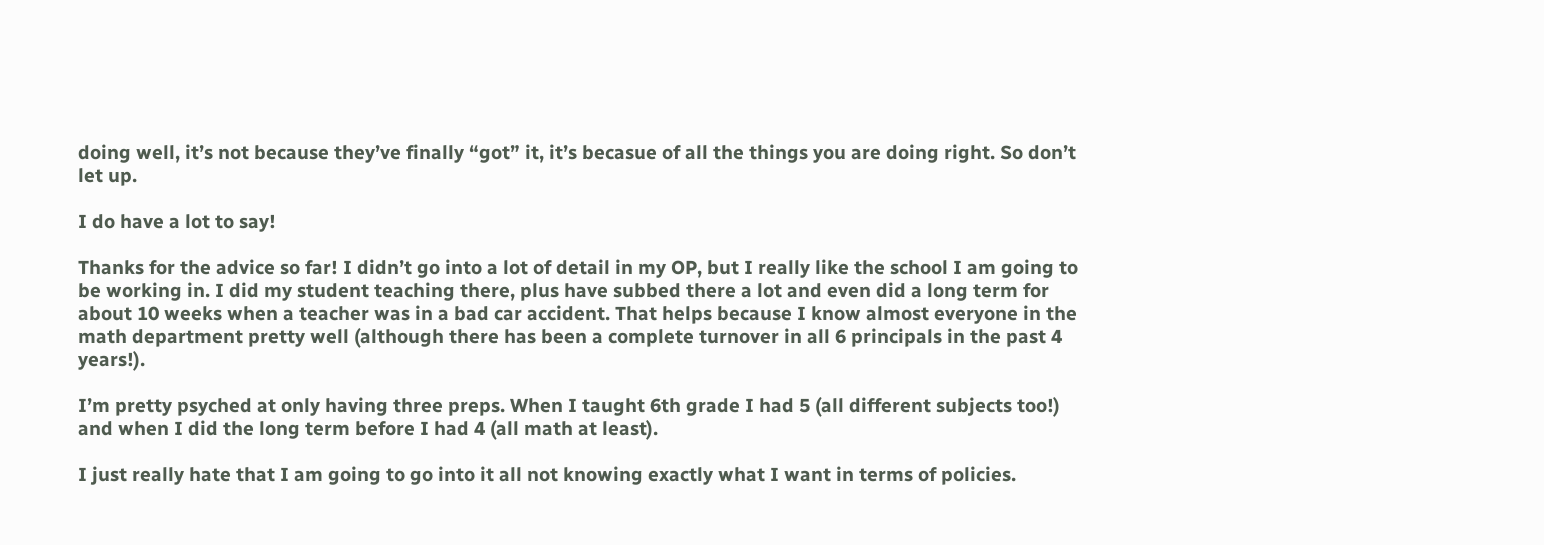doing well, it’s not because they’ve finally “got” it, it’s becasue of all the things you are doing right. So don’t let up.

I do have a lot to say!

Thanks for the advice so far! I didn’t go into a lot of detail in my OP, but I really like the school I am going to be working in. I did my student teaching there, plus have subbed there a lot and even did a long term for about 10 weeks when a teacher was in a bad car accident. That helps because I know almost everyone in the math department pretty well (although there has been a complete turnover in all 6 principals in the past 4 years!).

I’m pretty psyched at only having three preps. When I taught 6th grade I had 5 (all different subjects too!) and when I did the long term before I had 4 (all math at least).

I just really hate that I am going to go into it all not knowing exactly what I want in terms of policies.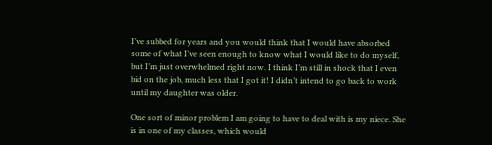I’ve subbed for years and you would think that I would have absorbed some of what I’ve seen enough to know what I would like to do myself, but I’m just overwhelmed right now. I think I’m still in shock that I even bid on the job, much less that I got it! I didn’t intend to go back to work until my daughter was older.

One sort of minor problem I am going to have to deal with is my niece. She is in one of my classes, which would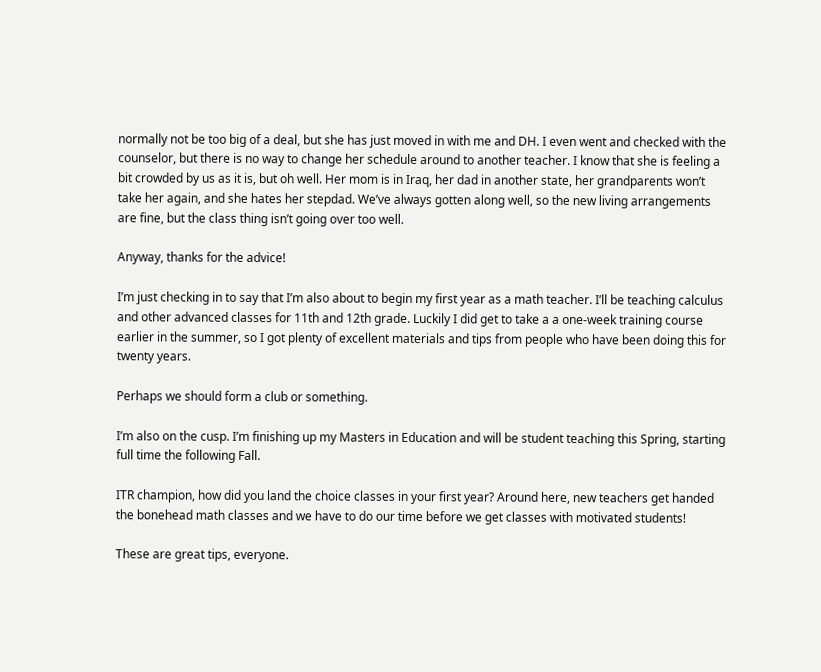normally not be too big of a deal, but she has just moved in with me and DH. I even went and checked with the counselor, but there is no way to change her schedule around to another teacher. I know that she is feeling a bit crowded by us as it is, but oh well. Her mom is in Iraq, her dad in another state, her grandparents won’t take her again, and she hates her stepdad. We’ve always gotten along well, so the new living arrangements are fine, but the class thing isn’t going over too well.

Anyway, thanks for the advice!

I’m just checking in to say that I’m also about to begin my first year as a math teacher. I’ll be teaching calculus and other advanced classes for 11th and 12th grade. Luckily I did get to take a a one-week training course earlier in the summer, so I got plenty of excellent materials and tips from people who have been doing this for twenty years.

Perhaps we should form a club or something.

I’m also on the cusp. I’m finishing up my Masters in Education and will be student teaching this Spring, starting full time the following Fall.

ITR champion, how did you land the choice classes in your first year? Around here, new teachers get handed the bonehead math classes and we have to do our time before we get classes with motivated students!

These are great tips, everyone.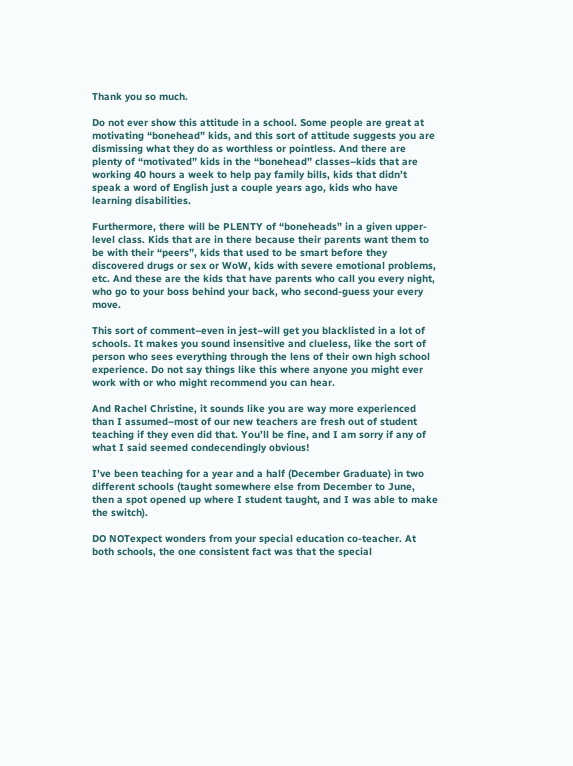Thank you so much.

Do not ever show this attitude in a school. Some people are great at motivating “bonehead” kids, and this sort of attitude suggests you are dismissing what they do as worthless or pointless. And there are plenty of “motivated” kids in the “bonehead” classes–kids that are working 40 hours a week to help pay family bills, kids that didn’t speak a word of English just a couple years ago, kids who have learning disabilities.

Furthermore, there will be PLENTY of “boneheads” in a given upper-level class. Kids that are in there because their parents want them to be with their “peers”, kids that used to be smart before they discovered drugs or sex or WoW, kids with severe emotional problems, etc. And these are the kids that have parents who call you every night, who go to your boss behind your back, who second-guess your every move.

This sort of comment–even in jest–will get you blacklisted in a lot of schools. It makes you sound insensitive and clueless, like the sort of person who sees everything through the lens of their own high school experience. Do not say things like this where anyone you might ever work with or who might recommend you can hear.

And Rachel Christine, it sounds like you are way more experienced than I assumed–most of our new teachers are fresh out of student teaching if they even did that. You’ll be fine, and I am sorry if any of what I said seemed condecendingly obvious!

I’ve been teaching for a year and a half (December Graduate) in two different schools (taught somewhere else from December to June, then a spot opened up where I student taught, and I was able to make the switch).

DO NOTexpect wonders from your special education co-teacher. At both schools, the one consistent fact was that the special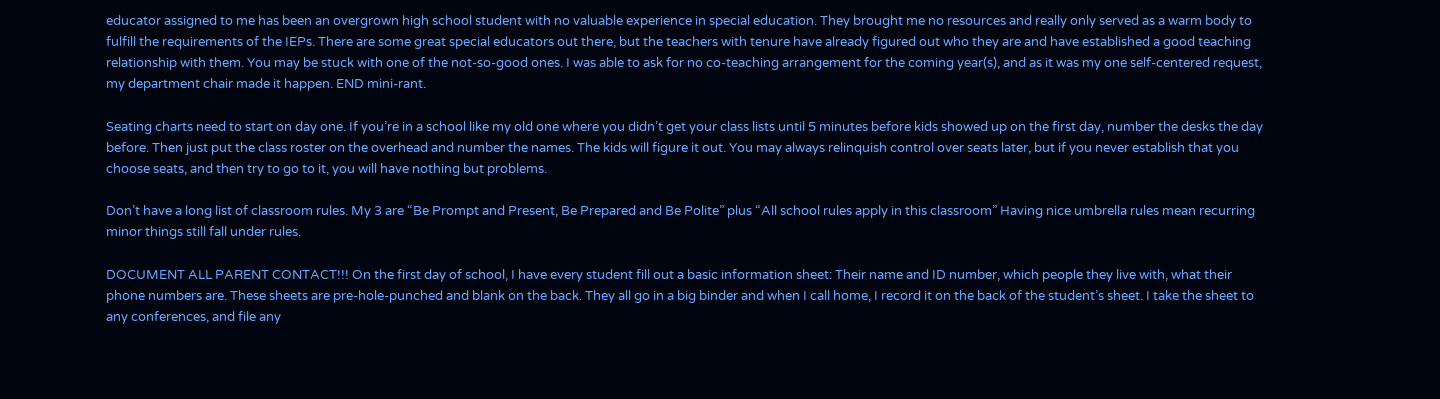educator assigned to me has been an overgrown high school student with no valuable experience in special education. They brought me no resources and really only served as a warm body to fulfill the requirements of the IEPs. There are some great special educators out there, but the teachers with tenure have already figured out who they are and have established a good teaching relationship with them. You may be stuck with one of the not-so-good ones. I was able to ask for no co-teaching arrangement for the coming year(s), and as it was my one self-centered request, my department chair made it happen. END mini-rant.

Seating charts need to start on day one. If you’re in a school like my old one where you didn’t get your class lists until 5 minutes before kids showed up on the first day, number the desks the day before. Then just put the class roster on the overhead and number the names. The kids will figure it out. You may always relinquish control over seats later, but if you never establish that you choose seats, and then try to go to it, you will have nothing but problems.

Don’t have a long list of classroom rules. My 3 are “Be Prompt and Present, Be Prepared and Be Polite” plus “All school rules apply in this classroom” Having nice umbrella rules mean recurring minor things still fall under rules.

DOCUMENT ALL PARENT CONTACT!!! On the first day of school, I have every student fill out a basic information sheet: Their name and ID number, which people they live with, what their phone numbers are. These sheets are pre-hole-punched and blank on the back. They all go in a big binder and when I call home, I record it on the back of the student’s sheet. I take the sheet to any conferences, and file any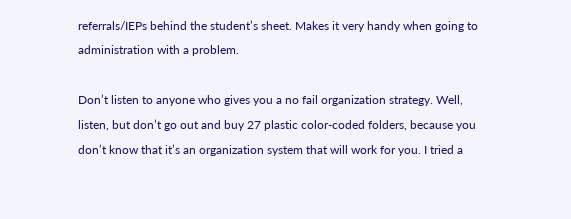referrals/IEPs behind the student’s sheet. Makes it very handy when going to administration with a problem.

Don’t listen to anyone who gives you a no fail organization strategy. Well, listen, but don’t go out and buy 27 plastic color-coded folders, because you don’t know that it’s an organization system that will work for you. I tried a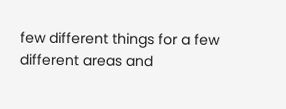few different things for a few different areas and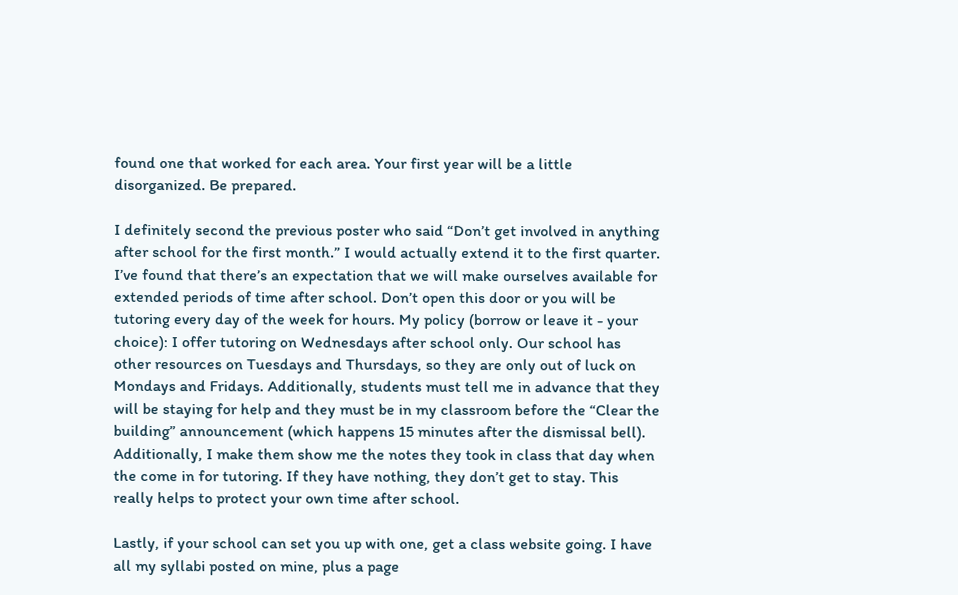found one that worked for each area. Your first year will be a little disorganized. Be prepared.

I definitely second the previous poster who said “Don’t get involved in anything after school for the first month.” I would actually extend it to the first quarter. I’ve found that there’s an expectation that we will make ourselves available for extended periods of time after school. Don’t open this door or you will be tutoring every day of the week for hours. My policy (borrow or leave it - your choice): I offer tutoring on Wednesdays after school only. Our school has other resources on Tuesdays and Thursdays, so they are only out of luck on Mondays and Fridays. Additionally, students must tell me in advance that they will be staying for help and they must be in my classroom before the “Clear the building” announcement (which happens 15 minutes after the dismissal bell). Additionally, I make them show me the notes they took in class that day when the come in for tutoring. If they have nothing, they don’t get to stay. This really helps to protect your own time after school.

Lastly, if your school can set you up with one, get a class website going. I have all my syllabi posted on mine, plus a page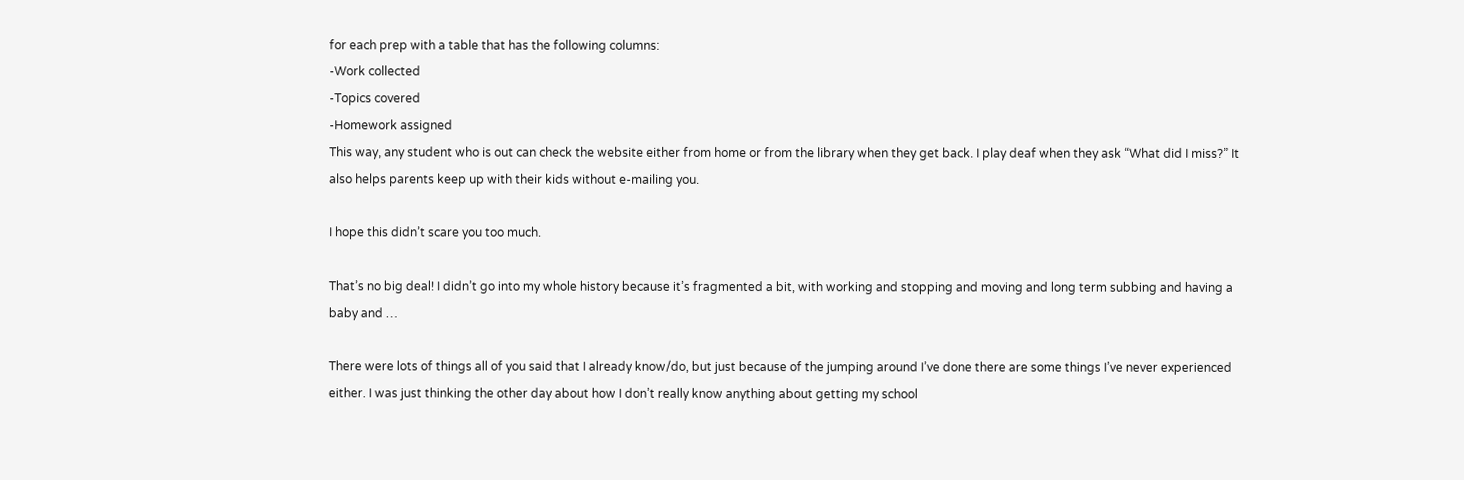for each prep with a table that has the following columns:
-Work collected
-Topics covered
-Homework assigned
This way, any student who is out can check the website either from home or from the library when they get back. I play deaf when they ask “What did I miss?” It also helps parents keep up with their kids without e-mailing you.

I hope this didn’t scare you too much.

That’s no big deal! I didn’t go into my whole history because it’s fragmented a bit, with working and stopping and moving and long term subbing and having a baby and …

There were lots of things all of you said that I already know/do, but just because of the jumping around I’ve done there are some things I’ve never experienced either. I was just thinking the other day about how I don’t really know anything about getting my school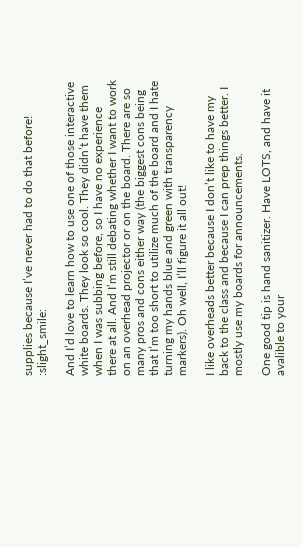supplies because I’ve never had to do that before! :slight_smile:

And I’d love to learn how to use one of those interactive white boards. They look so cool. They didn’t have them when I was subbing before, so I have no experience there at all. And I’m still debating whether I want to work on an overhead projector or on the board. There are so many pros and cons either way (the biggest cons being that I’m too short to utilize much of the board and I hate turning my hands blue and green with transparency markers). Oh well, I’ll figure it all out!

I like overheads better because I don’t like to have my back to the class and because I can prep things better. I mostly use my boards for announcements.

One good tip is hand sanitizer. Have LOTS, and have it avalible to your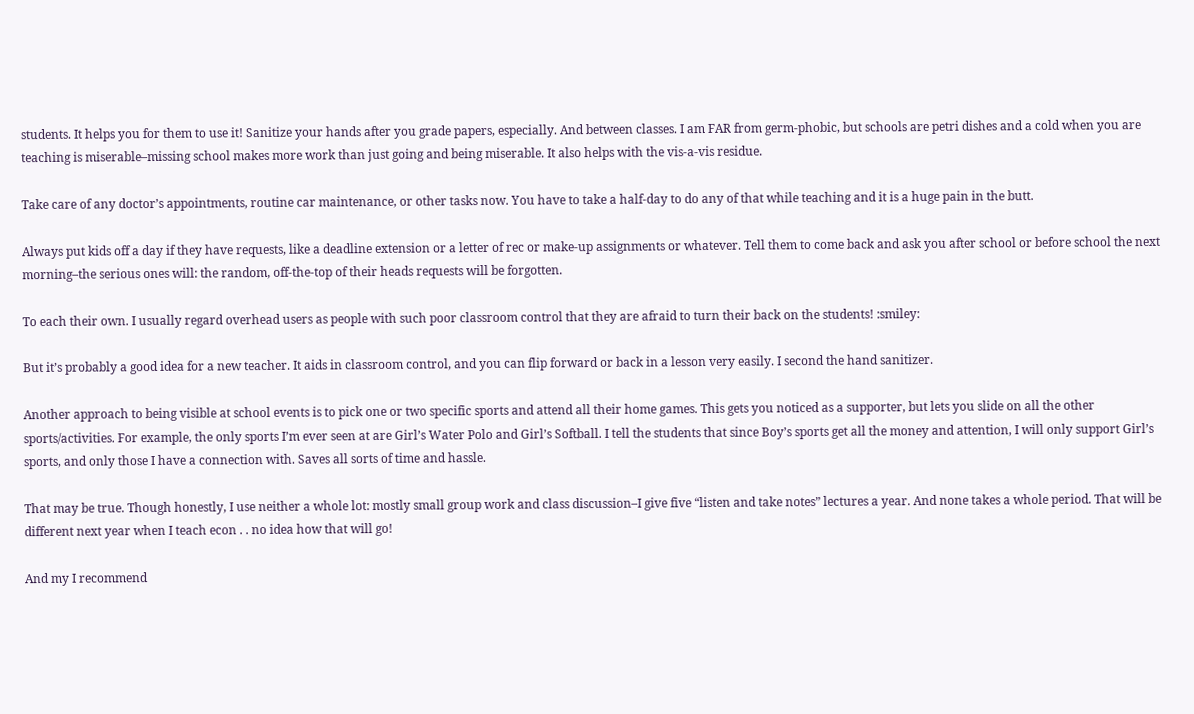students. It helps you for them to use it! Sanitize your hands after you grade papers, especially. And between classes. I am FAR from germ-phobic, but schools are petri dishes and a cold when you are teaching is miserable–missing school makes more work than just going and being miserable. It also helps with the vis-a-vis residue.

Take care of any doctor’s appointments, routine car maintenance, or other tasks now. You have to take a half-day to do any of that while teaching and it is a huge pain in the butt.

Always put kids off a day if they have requests, like a deadline extension or a letter of rec or make-up assignments or whatever. Tell them to come back and ask you after school or before school the next morning–the serious ones will: the random, off-the-top of their heads requests will be forgotten.

To each their own. I usually regard overhead users as people with such poor classroom control that they are afraid to turn their back on the students! :smiley:

But it’s probably a good idea for a new teacher. It aids in classroom control, and you can flip forward or back in a lesson very easily. I second the hand sanitizer.

Another approach to being visible at school events is to pick one or two specific sports and attend all their home games. This gets you noticed as a supporter, but lets you slide on all the other sports/activities. For example, the only sports I’m ever seen at are Girl’s Water Polo and Girl’s Softball. I tell the students that since Boy’s sports get all the money and attention, I will only support Girl’s sports, and only those I have a connection with. Saves all sorts of time and hassle.

That may be true. Though honestly, I use neither a whole lot: mostly small group work and class discussion–I give five “listen and take notes” lectures a year. And none takes a whole period. That will be different next year when I teach econ . . no idea how that will go!

And my I recommend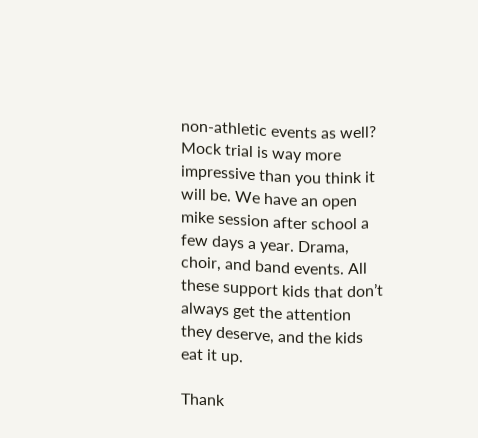non-athletic events as well? Mock trial is way more impressive than you think it will be. We have an open mike session after school a few days a year. Drama, choir, and band events. All these support kids that don’t always get the attention they deserve, and the kids eat it up.

Thank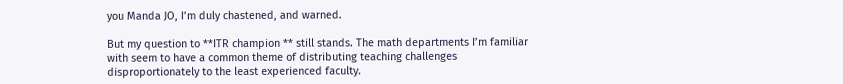you Manda JO, I’m duly chastened, and warned.

But my question to **ITR champion ** still stands. The math departments I’m familiar with seem to have a common theme of distributing teaching challenges disproportionately to the least experienced faculty.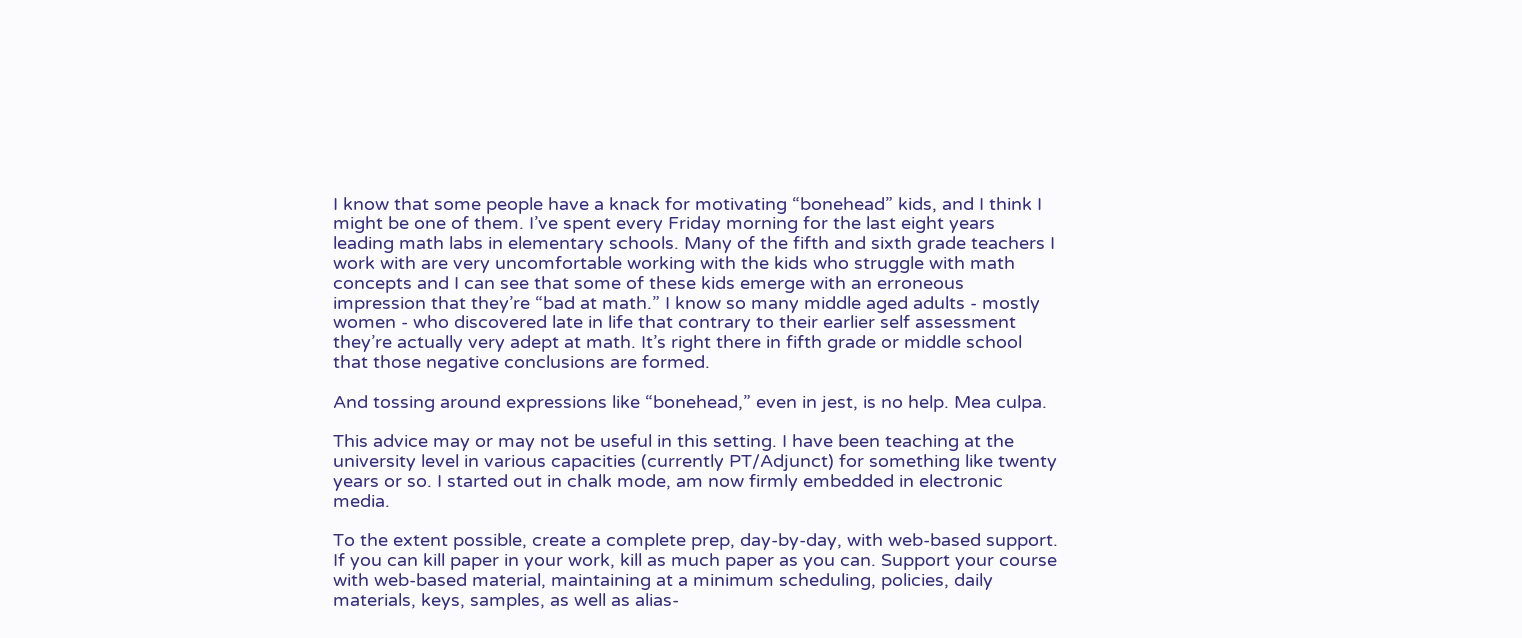I know that some people have a knack for motivating “bonehead” kids, and I think I might be one of them. I’ve spent every Friday morning for the last eight years leading math labs in elementary schools. Many of the fifth and sixth grade teachers I work with are very uncomfortable working with the kids who struggle with math concepts and I can see that some of these kids emerge with an erroneous impression that they’re “bad at math.” I know so many middle aged adults - mostly women - who discovered late in life that contrary to their earlier self assessment they’re actually very adept at math. It’s right there in fifth grade or middle school that those negative conclusions are formed.

And tossing around expressions like “bonehead,” even in jest, is no help. Mea culpa.

This advice may or may not be useful in this setting. I have been teaching at the university level in various capacities (currently PT/Adjunct) for something like twenty years or so. I started out in chalk mode, am now firmly embedded in electronic media.

To the extent possible, create a complete prep, day-by-day, with web-based support. If you can kill paper in your work, kill as much paper as you can. Support your course with web-based material, maintaining at a minimum scheduling, policies, daily materials, keys, samples, as well as alias-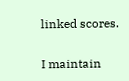linked scores.

I maintain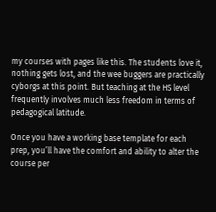my courses with pages like this. The students love it, nothing gets lost, and the wee buggers are practically cyborgs at this point. But teaching at the HS level frequently involves much less freedom in terms of pedagogical latitude.

Once you have a working base template for each prep, you’ll have the comfort and ability to alter the course per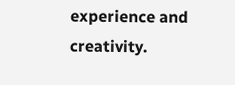experience and creativity.